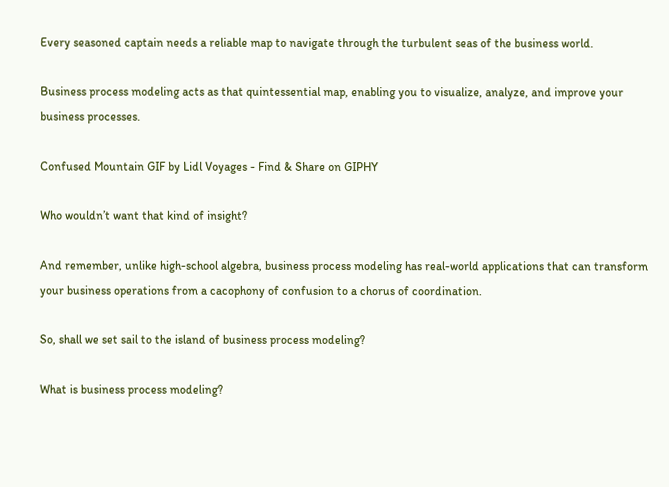Every seasoned captain needs a reliable map to navigate through the turbulent seas of the business world.

Business process modeling acts as that quintessential map, enabling you to visualize, analyze, and improve your business processes.

Confused Mountain GIF by Lidl Voyages - Find & Share on GIPHY

Who wouldn’t want that kind of insight?

And remember, unlike high-school algebra, business process modeling has real-world applications that can transform your business operations from a cacophony of confusion to a chorus of coordination.

So, shall we set sail to the island of business process modeling?

What is business process modeling?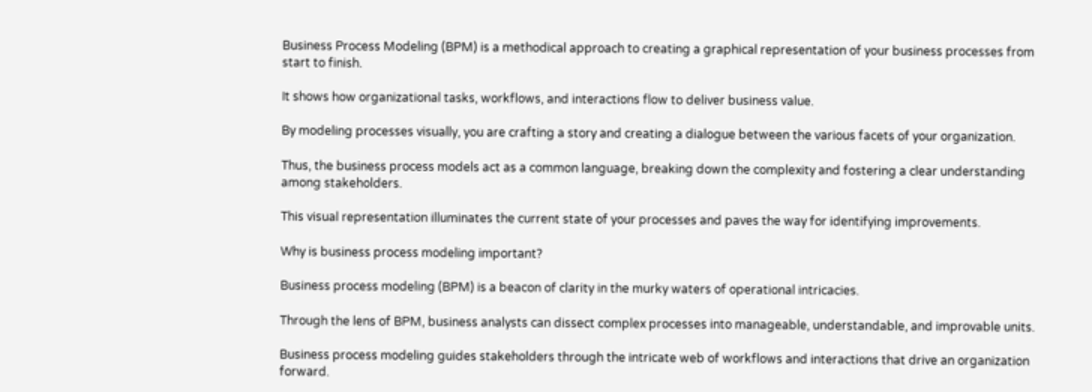Business Process Modeling (BPM) is a methodical approach to creating a graphical representation of your business processes from start to finish.

It shows how organizational tasks, workflows, and interactions flow to deliver business value.

By modeling processes visually, you are crafting a story and creating a dialogue between the various facets of your organization.

Thus, the business process models act as a common language, breaking down the complexity and fostering a clear understanding among stakeholders.

This visual representation illuminates the current state of your processes and paves the way for identifying improvements.

Why is business process modeling important?

Business process modeling (BPM) is a beacon of clarity in the murky waters of operational intricacies.

Through the lens of BPM, business analysts can dissect complex processes into manageable, understandable, and improvable units.

Business process modeling guides stakeholders through the intricate web of workflows and interactions that drive an organization forward.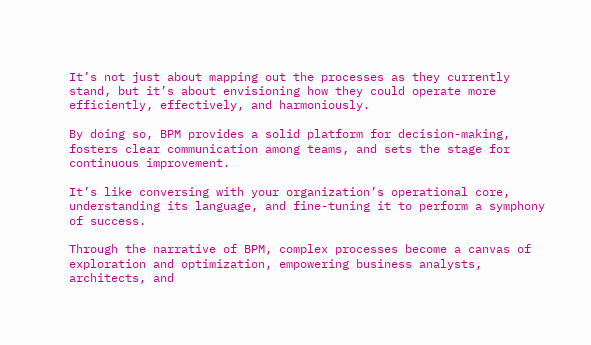It’s not just about mapping out the processes as they currently stand, but it’s about envisioning how they could operate more efficiently, effectively, and harmoniously.

By doing so, BPM provides a solid platform for decision-making, fosters clear communication among teams, and sets the stage for continuous improvement.

It’s like conversing with your organization’s operational core, understanding its language, and fine-tuning it to perform a symphony of success.

Through the narrative of BPM, complex processes become a canvas of exploration and optimization, empowering business analysts, architects, and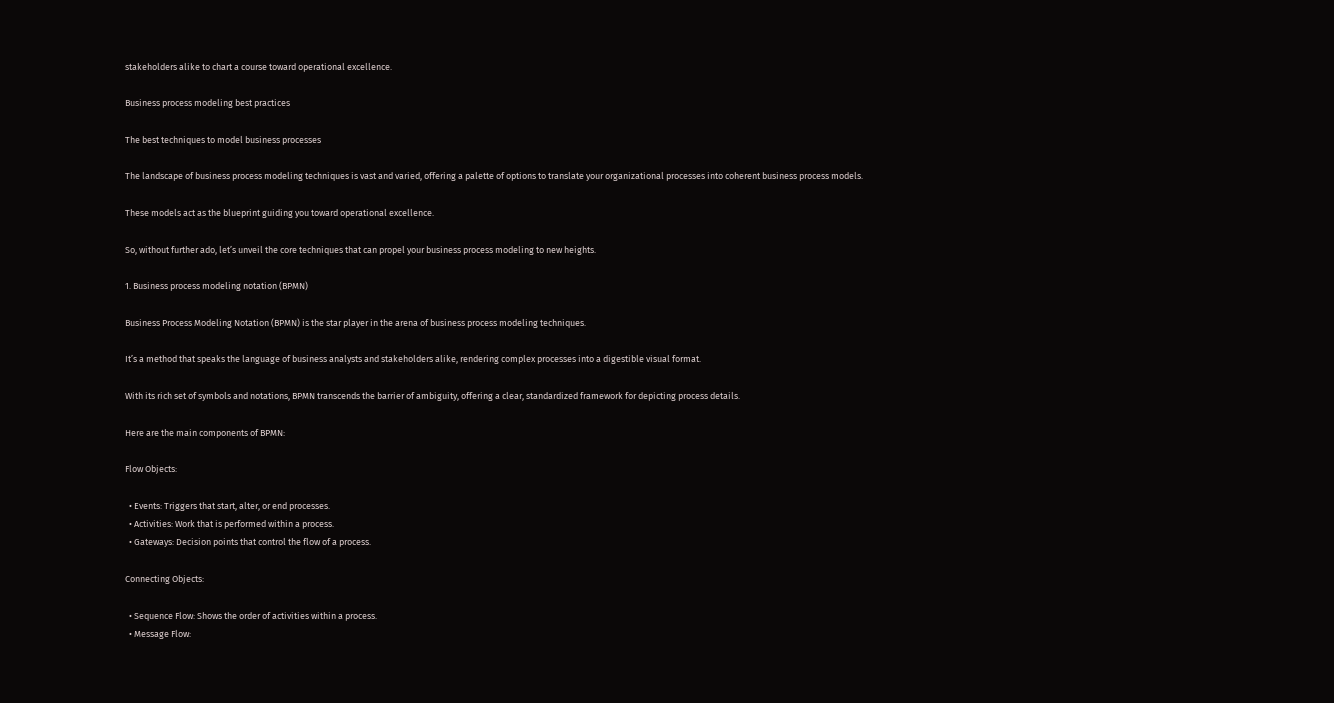stakeholders alike to chart a course toward operational excellence.

Business process modeling best practices

The best techniques to model business processes

The landscape of business process modeling techniques is vast and varied, offering a palette of options to translate your organizational processes into coherent business process models.

These models act as the blueprint guiding you toward operational excellence.

So, without further ado, let’s unveil the core techniques that can propel your business process modeling to new heights.

1. Business process modeling notation (BPMN)

Business Process Modeling Notation (BPMN) is the star player in the arena of business process modeling techniques.

It’s a method that speaks the language of business analysts and stakeholders alike, rendering complex processes into a digestible visual format.

With its rich set of symbols and notations, BPMN transcends the barrier of ambiguity, offering a clear, standardized framework for depicting process details.

Here are the main components of BPMN:

Flow Objects:

  • Events: Triggers that start, alter, or end processes.
  • Activities: Work that is performed within a process.
  • Gateways: Decision points that control the flow of a process.

Connecting Objects:

  • Sequence Flow: Shows the order of activities within a process.
  • Message Flow: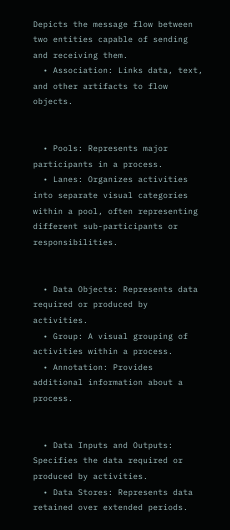Depicts the message flow between two entities capable of sending and receiving them.
  • Association: Links data, text, and other artifacts to flow objects.


  • Pools: Represents major participants in a process.
  • Lanes: Organizes activities into separate visual categories within a pool, often representing different sub-participants or responsibilities.


  • Data Objects: Represents data required or produced by activities.
  • Group: A visual grouping of activities within a process.
  • Annotation: Provides additional information about a process.


  • Data Inputs and Outputs: Specifies the data required or produced by activities.
  • Data Stores: Represents data retained over extended periods.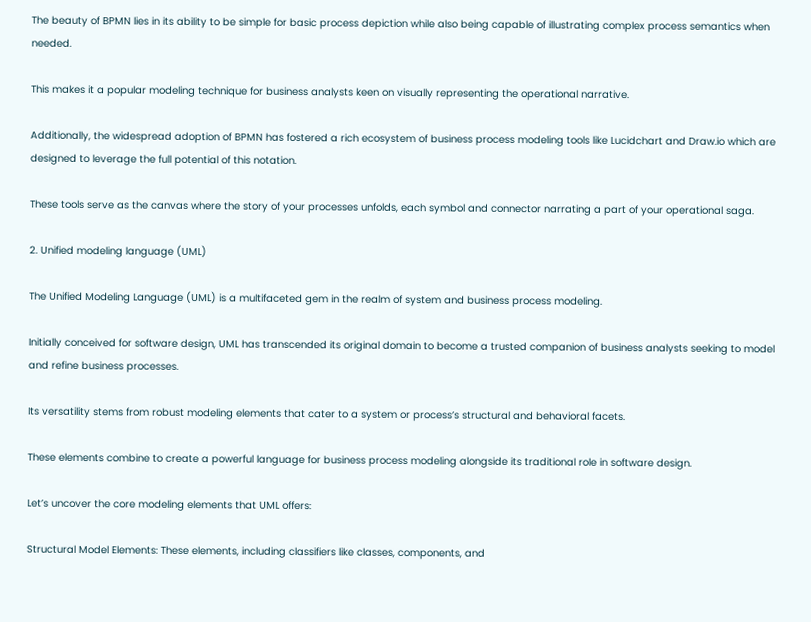The beauty of BPMN lies in its ability to be simple for basic process depiction while also being capable of illustrating complex process semantics when needed.

This makes it a popular modeling technique for business analysts keen on visually representing the operational narrative.

Additionally, the widespread adoption of BPMN has fostered a rich ecosystem of business process modeling tools like Lucidchart and Draw.io which are designed to leverage the full potential of this notation.

These tools serve as the canvas where the story of your processes unfolds, each symbol and connector narrating a part of your operational saga.

2. Unified modeling language (UML)

The Unified Modeling Language (UML) is a multifaceted gem in the realm of system and business process modeling.

Initially conceived for software design, UML has transcended its original domain to become a trusted companion of business analysts seeking to model and refine business processes.

Its versatility stems from robust modeling elements that cater to a system or process’s structural and behavioral facets.

These elements combine to create a powerful language for business process modeling alongside its traditional role in software design.

Let’s uncover the core modeling elements that UML offers:

Structural Model Elements: These elements, including classifiers like classes, components, and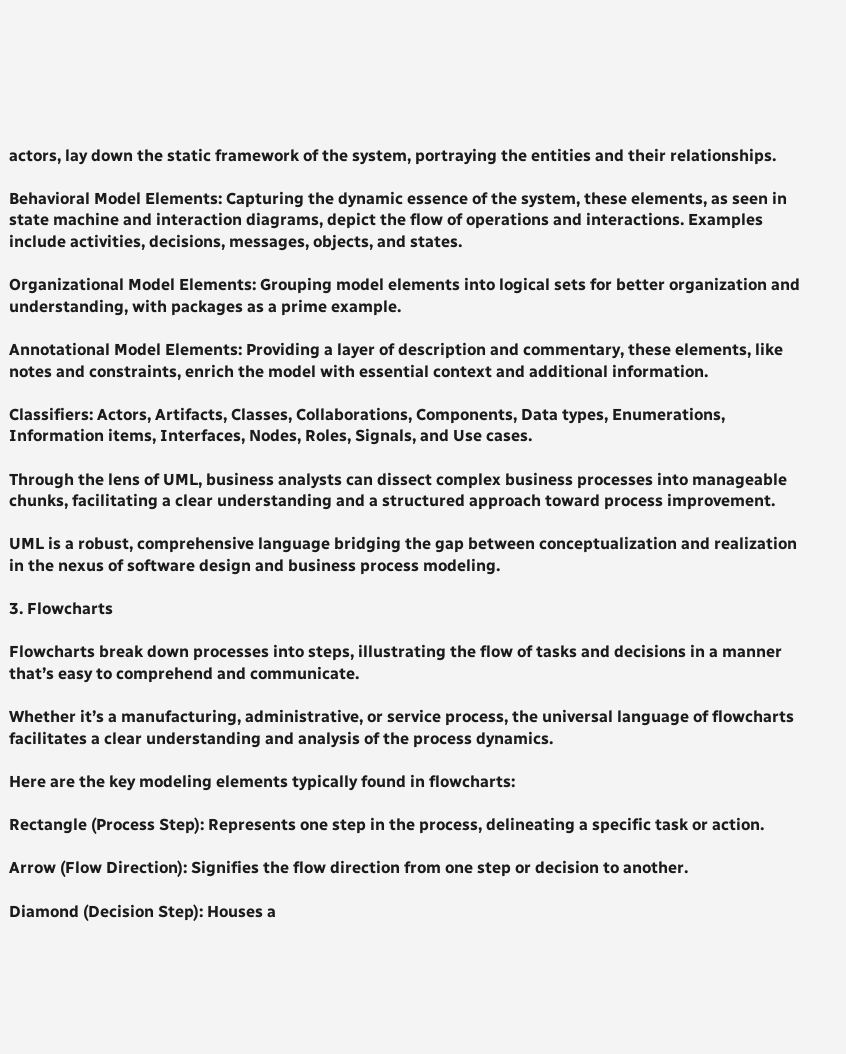actors, lay down the static framework of the system, portraying the entities and their relationships.

Behavioral Model Elements: Capturing the dynamic essence of the system, these elements, as seen in state machine and interaction diagrams, depict the flow of operations and interactions. Examples include activities, decisions, messages, objects, and states.

Organizational Model Elements: Grouping model elements into logical sets for better organization and understanding, with packages as a prime example.

Annotational Model Elements: Providing a layer of description and commentary, these elements, like notes and constraints, enrich the model with essential context and additional information.

Classifiers: Actors, Artifacts, Classes, Collaborations, Components, Data types, Enumerations, Information items, Interfaces, Nodes, Roles, Signals, and Use cases.

Through the lens of UML, business analysts can dissect complex business processes into manageable chunks, facilitating a clear understanding and a structured approach toward process improvement.

UML is a robust, comprehensive language bridging the gap between conceptualization and realization in the nexus of software design and business process modeling.

3. Flowcharts

Flowcharts break down processes into steps, illustrating the flow of tasks and decisions in a manner that’s easy to comprehend and communicate.

Whether it’s a manufacturing, administrative, or service process, the universal language of flowcharts facilitates a clear understanding and analysis of the process dynamics.

Here are the key modeling elements typically found in flowcharts:

Rectangle (Process Step): Represents one step in the process, delineating a specific task or action.

Arrow (Flow Direction): Signifies the flow direction from one step or decision to another.

Diamond (Decision Step): Houses a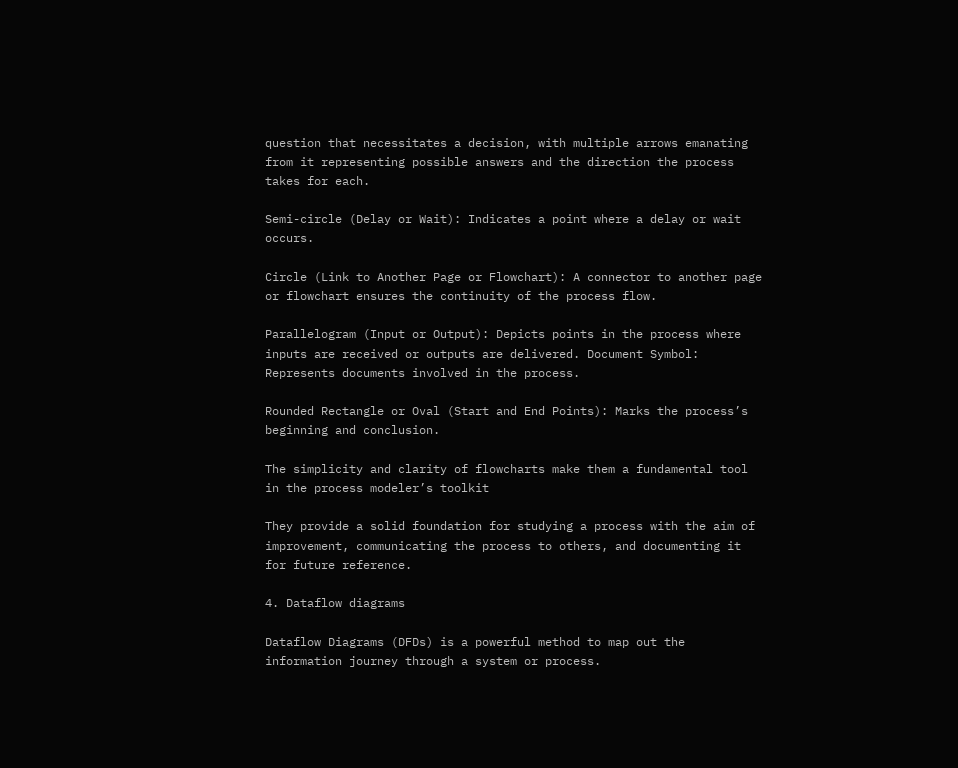question that necessitates a decision, with multiple arrows emanating from it representing possible answers and the direction the process takes for each.

Semi-circle (Delay or Wait): Indicates a point where a delay or wait occurs.

Circle (Link to Another Page or Flowchart): A connector to another page or flowchart ensures the continuity of the process flow.

Parallelogram (Input or Output): Depicts points in the process where inputs are received or outputs are delivered. Document Symbol: Represents documents involved in the process.

Rounded Rectangle or Oval (Start and End Points): Marks the process’s beginning and conclusion.

The simplicity and clarity of flowcharts make them a fundamental tool in the process modeler’s toolkit

They provide a solid foundation for studying a process with the aim of improvement, communicating the process to others, and documenting it for future reference.

4. Dataflow diagrams

Dataflow Diagrams (DFDs) is a powerful method to map out the information journey through a system or process.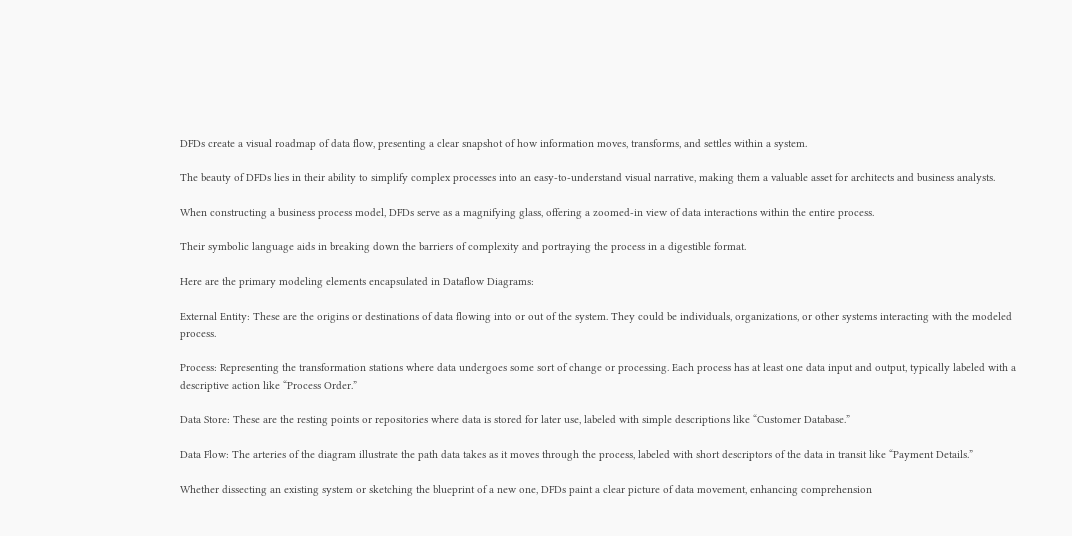DFDs create a visual roadmap of data flow, presenting a clear snapshot of how information moves, transforms, and settles within a system.

The beauty of DFDs lies in their ability to simplify complex processes into an easy-to-understand visual narrative, making them a valuable asset for architects and business analysts.

When constructing a business process model, DFDs serve as a magnifying glass, offering a zoomed-in view of data interactions within the entire process.

Their symbolic language aids in breaking down the barriers of complexity and portraying the process in a digestible format.

Here are the primary modeling elements encapsulated in Dataflow Diagrams:

External Entity: These are the origins or destinations of data flowing into or out of the system. They could be individuals, organizations, or other systems interacting with the modeled process.

Process: Representing the transformation stations where data undergoes some sort of change or processing. Each process has at least one data input and output, typically labeled with a descriptive action like “Process Order.”

Data Store: These are the resting points or repositories where data is stored for later use, labeled with simple descriptions like “Customer Database.”

Data Flow: The arteries of the diagram illustrate the path data takes as it moves through the process, labeled with short descriptors of the data in transit like “Payment Details.”

Whether dissecting an existing system or sketching the blueprint of a new one, DFDs paint a clear picture of data movement, enhancing comprehension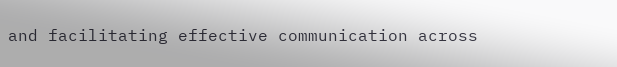and facilitating effective communication across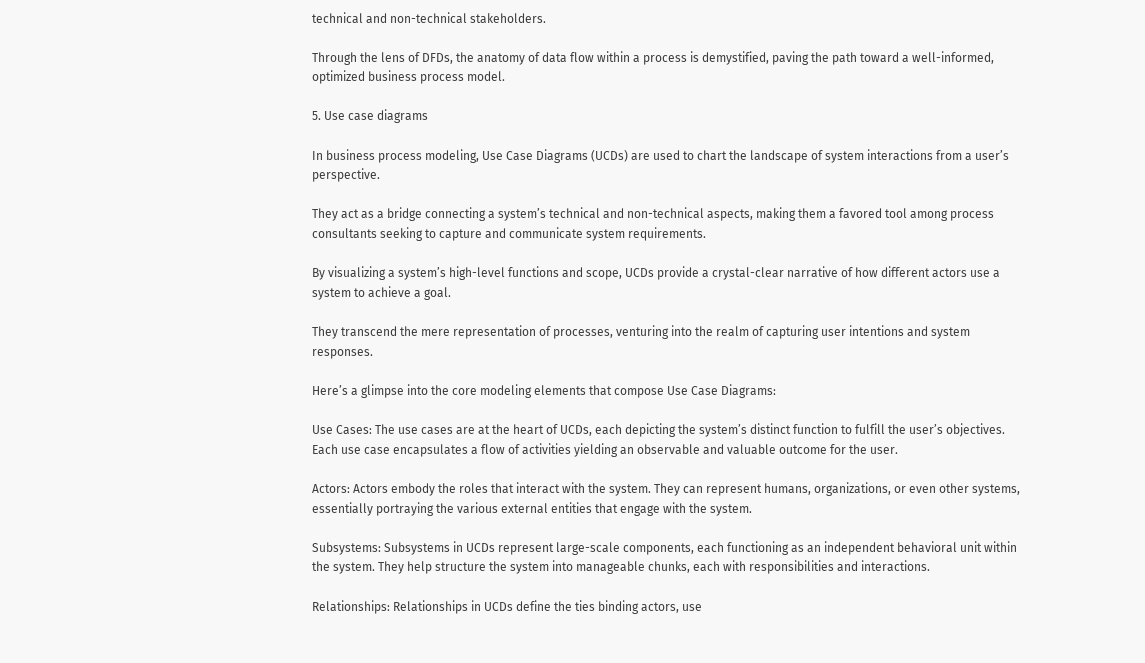technical and non-technical stakeholders.

Through the lens of DFDs, the anatomy of data flow within a process is demystified, paving the path toward a well-informed, optimized business process model.

5. Use case diagrams

In business process modeling, Use Case Diagrams (UCDs) are used to chart the landscape of system interactions from a user’s perspective.

They act as a bridge connecting a system’s technical and non-technical aspects, making them a favored tool among process consultants seeking to capture and communicate system requirements.

By visualizing a system’s high-level functions and scope, UCDs provide a crystal-clear narrative of how different actors use a system to achieve a goal.

They transcend the mere representation of processes, venturing into the realm of capturing user intentions and system responses.

Here’s a glimpse into the core modeling elements that compose Use Case Diagrams:

Use Cases: The use cases are at the heart of UCDs, each depicting the system’s distinct function to fulfill the user’s objectives. Each use case encapsulates a flow of activities yielding an observable and valuable outcome for the user.

Actors: Actors embody the roles that interact with the system. They can represent humans, organizations, or even other systems, essentially portraying the various external entities that engage with the system.

Subsystems: Subsystems in UCDs represent large-scale components, each functioning as an independent behavioral unit within the system. They help structure the system into manageable chunks, each with responsibilities and interactions.

Relationships: Relationships in UCDs define the ties binding actors, use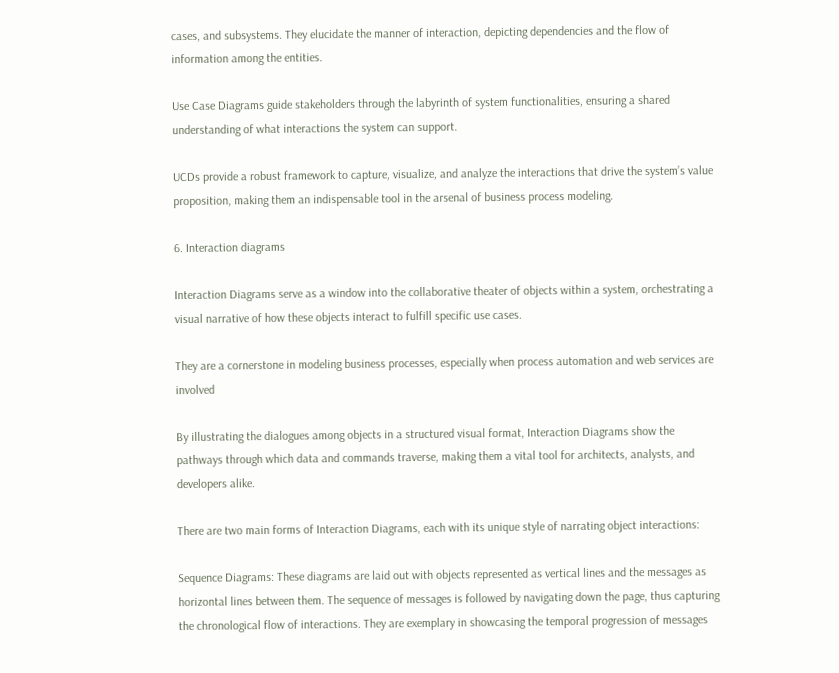cases, and subsystems. They elucidate the manner of interaction, depicting dependencies and the flow of information among the entities.

Use Case Diagrams guide stakeholders through the labyrinth of system functionalities, ensuring a shared understanding of what interactions the system can support.

UCDs provide a robust framework to capture, visualize, and analyze the interactions that drive the system’s value proposition, making them an indispensable tool in the arsenal of business process modeling.

6. Interaction diagrams

Interaction Diagrams serve as a window into the collaborative theater of objects within a system, orchestrating a visual narrative of how these objects interact to fulfill specific use cases.

They are a cornerstone in modeling business processes, especially when process automation and web services are involved

By illustrating the dialogues among objects in a structured visual format, Interaction Diagrams show the pathways through which data and commands traverse, making them a vital tool for architects, analysts, and developers alike.

There are two main forms of Interaction Diagrams, each with its unique style of narrating object interactions:

Sequence Diagrams: These diagrams are laid out with objects represented as vertical lines and the messages as horizontal lines between them. The sequence of messages is followed by navigating down the page, thus capturing the chronological flow of interactions. They are exemplary in showcasing the temporal progression of messages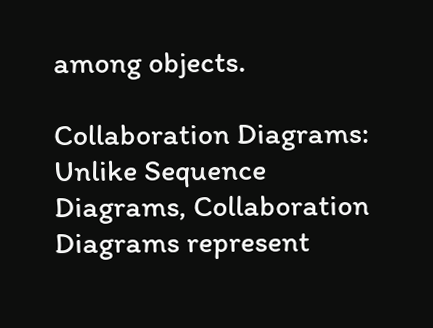among objects.

Collaboration Diagrams: Unlike Sequence Diagrams, Collaboration Diagrams represent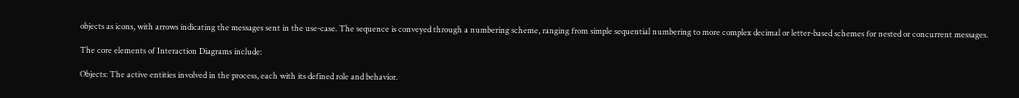objects as icons, with arrows indicating the messages sent in the use-case. The sequence is conveyed through a numbering scheme, ranging from simple sequential numbering to more complex decimal or letter-based schemes for nested or concurrent messages.

The core elements of Interaction Diagrams include:

Objects: The active entities involved in the process, each with its defined role and behavior.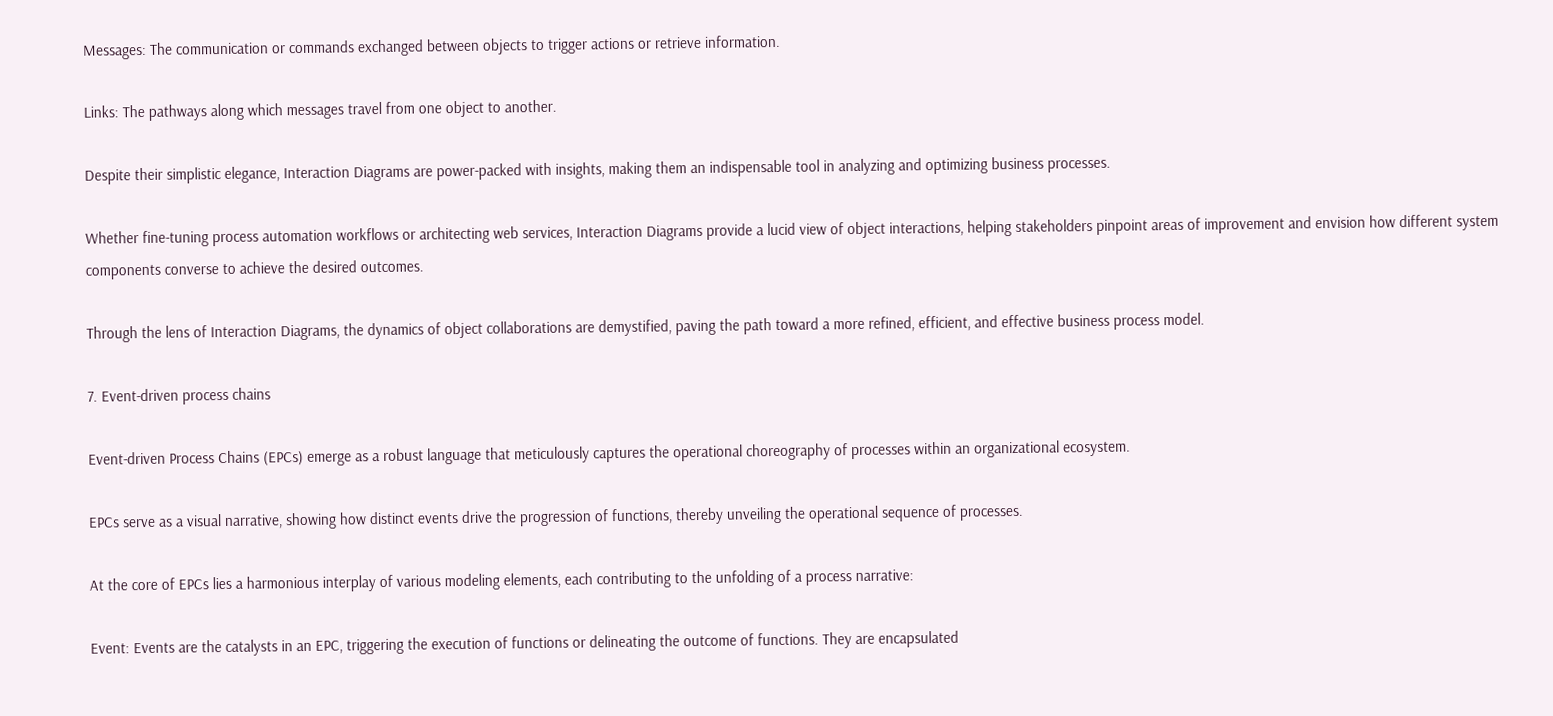Messages: The communication or commands exchanged between objects to trigger actions or retrieve information.

Links: The pathways along which messages travel from one object to another.

Despite their simplistic elegance, Interaction Diagrams are power-packed with insights, making them an indispensable tool in analyzing and optimizing business processes.

Whether fine-tuning process automation workflows or architecting web services, Interaction Diagrams provide a lucid view of object interactions, helping stakeholders pinpoint areas of improvement and envision how different system components converse to achieve the desired outcomes.

Through the lens of Interaction Diagrams, the dynamics of object collaborations are demystified, paving the path toward a more refined, efficient, and effective business process model.

7. Event-driven process chains

Event-driven Process Chains (EPCs) emerge as a robust language that meticulously captures the operational choreography of processes within an organizational ecosystem.

EPCs serve as a visual narrative, showing how distinct events drive the progression of functions, thereby unveiling the operational sequence of processes.

At the core of EPCs lies a harmonious interplay of various modeling elements, each contributing to the unfolding of a process narrative:

Event: Events are the catalysts in an EPC, triggering the execution of functions or delineating the outcome of functions. They are encapsulated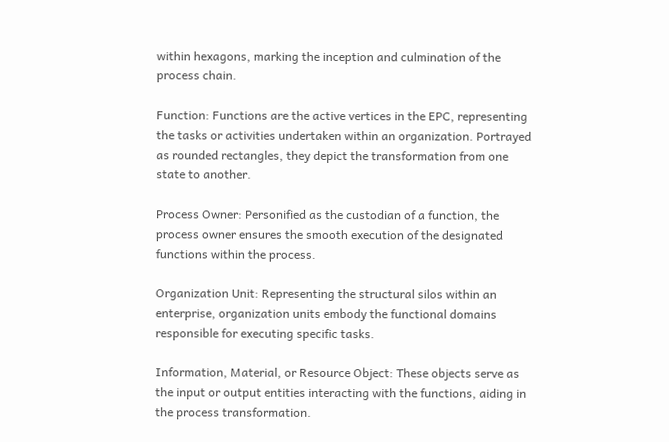within hexagons, marking the inception and culmination of the process chain.

Function: Functions are the active vertices in the EPC, representing the tasks or activities undertaken within an organization. Portrayed as rounded rectangles, they depict the transformation from one state to another.

Process Owner: Personified as the custodian of a function, the process owner ensures the smooth execution of the designated functions within the process.

Organization Unit: Representing the structural silos within an enterprise, organization units embody the functional domains responsible for executing specific tasks.

Information, Material, or Resource Object: These objects serve as the input or output entities interacting with the functions, aiding in the process transformation.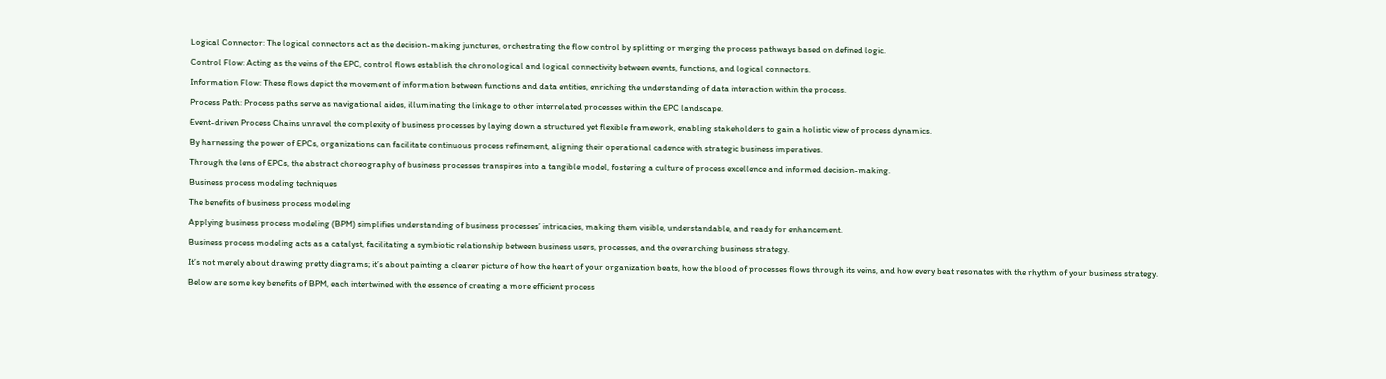Logical Connector: The logical connectors act as the decision-making junctures, orchestrating the flow control by splitting or merging the process pathways based on defined logic.

Control Flow: Acting as the veins of the EPC, control flows establish the chronological and logical connectivity between events, functions, and logical connectors.

Information Flow: These flows depict the movement of information between functions and data entities, enriching the understanding of data interaction within the process.

Process Path: Process paths serve as navigational aides, illuminating the linkage to other interrelated processes within the EPC landscape.

Event-driven Process Chains unravel the complexity of business processes by laying down a structured yet flexible framework, enabling stakeholders to gain a holistic view of process dynamics.

By harnessing the power of EPCs, organizations can facilitate continuous process refinement, aligning their operational cadence with strategic business imperatives.

Through the lens of EPCs, the abstract choreography of business processes transpires into a tangible model, fostering a culture of process excellence and informed decision-making.

Business process modeling techniques

The benefits of business process modeling

Applying business process modeling (BPM) simplifies understanding of business processes’ intricacies, making them visible, understandable, and ready for enhancement.

Business process modeling acts as a catalyst, facilitating a symbiotic relationship between business users, processes, and the overarching business strategy.

It’s not merely about drawing pretty diagrams; it’s about painting a clearer picture of how the heart of your organization beats, how the blood of processes flows through its veins, and how every beat resonates with the rhythm of your business strategy.

Below are some key benefits of BPM, each intertwined with the essence of creating a more efficient process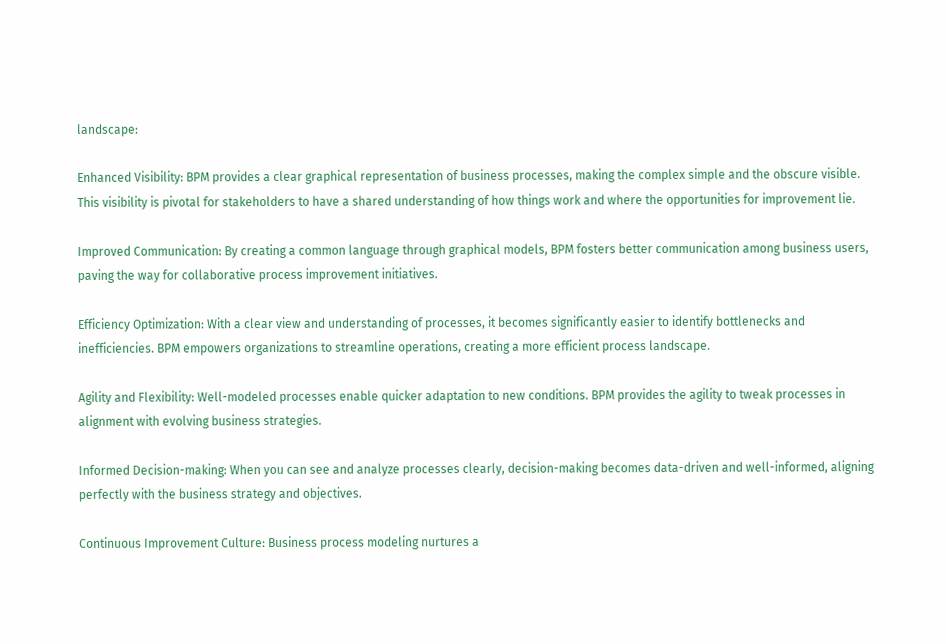landscape:

Enhanced Visibility: BPM provides a clear graphical representation of business processes, making the complex simple and the obscure visible. This visibility is pivotal for stakeholders to have a shared understanding of how things work and where the opportunities for improvement lie.

Improved Communication: By creating a common language through graphical models, BPM fosters better communication among business users, paving the way for collaborative process improvement initiatives.

Efficiency Optimization: With a clear view and understanding of processes, it becomes significantly easier to identify bottlenecks and inefficiencies. BPM empowers organizations to streamline operations, creating a more efficient process landscape.

Agility and Flexibility: Well-modeled processes enable quicker adaptation to new conditions. BPM provides the agility to tweak processes in alignment with evolving business strategies.

Informed Decision-making: When you can see and analyze processes clearly, decision-making becomes data-driven and well-informed, aligning perfectly with the business strategy and objectives.

Continuous Improvement Culture: Business process modeling nurtures a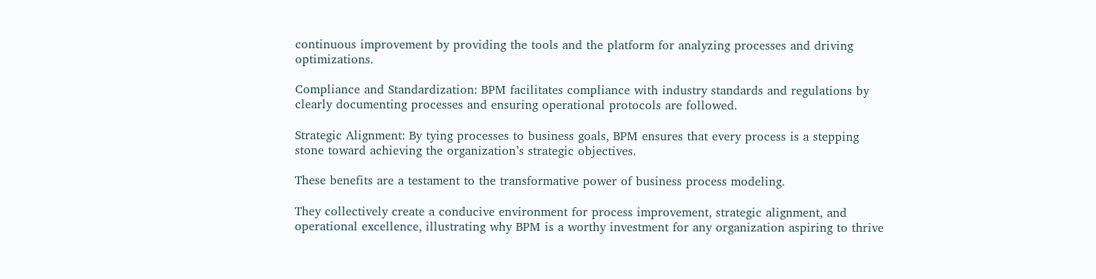continuous improvement by providing the tools and the platform for analyzing processes and driving optimizations.

Compliance and Standardization: BPM facilitates compliance with industry standards and regulations by clearly documenting processes and ensuring operational protocols are followed.

Strategic Alignment: By tying processes to business goals, BPM ensures that every process is a stepping stone toward achieving the organization’s strategic objectives.

These benefits are a testament to the transformative power of business process modeling.

They collectively create a conducive environment for process improvement, strategic alignment, and operational excellence, illustrating why BPM is a worthy investment for any organization aspiring to thrive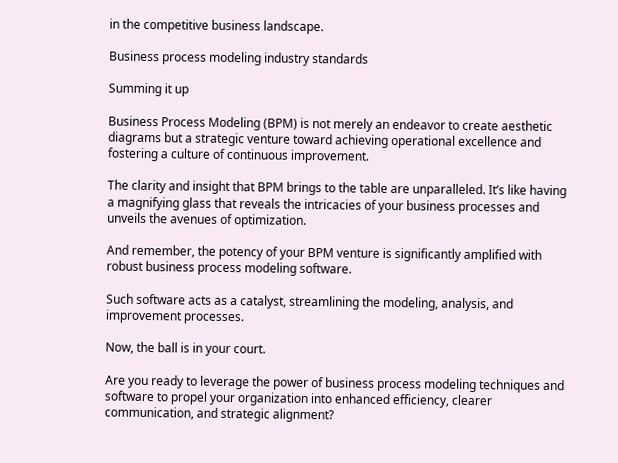in the competitive business landscape.

Business process modeling industry standards

Summing it up

Business Process Modeling (BPM) is not merely an endeavor to create aesthetic diagrams but a strategic venture toward achieving operational excellence and fostering a culture of continuous improvement.

The clarity and insight that BPM brings to the table are unparalleled. It’s like having a magnifying glass that reveals the intricacies of your business processes and unveils the avenues of optimization.

And remember, the potency of your BPM venture is significantly amplified with robust business process modeling software.

Such software acts as a catalyst, streamlining the modeling, analysis, and improvement processes.

Now, the ball is in your court.

Are you ready to leverage the power of business process modeling techniques and software to propel your organization into enhanced efficiency, clearer communication, and strategic alignment?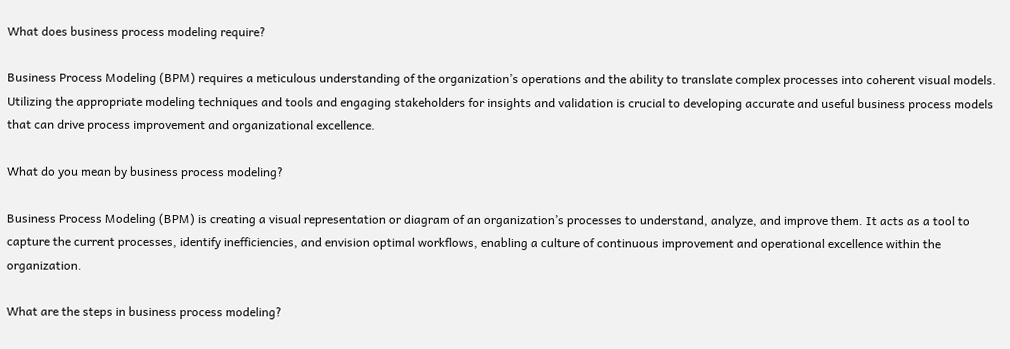What does business process modeling require?

Business Process Modeling (BPM) requires a meticulous understanding of the organization’s operations and the ability to translate complex processes into coherent visual models. Utilizing the appropriate modeling techniques and tools and engaging stakeholders for insights and validation is crucial to developing accurate and useful business process models that can drive process improvement and organizational excellence.

What do you mean by business process modeling?

Business Process Modeling (BPM) is creating a visual representation or diagram of an organization’s processes to understand, analyze, and improve them. It acts as a tool to capture the current processes, identify inefficiencies, and envision optimal workflows, enabling a culture of continuous improvement and operational excellence within the organization.

What are the steps in business process modeling?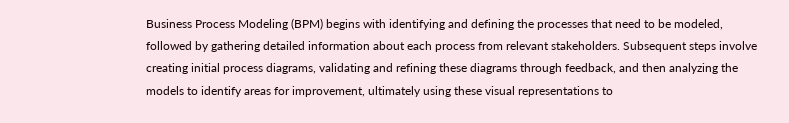Business Process Modeling (BPM) begins with identifying and defining the processes that need to be modeled, followed by gathering detailed information about each process from relevant stakeholders. Subsequent steps involve creating initial process diagrams, validating and refining these diagrams through feedback, and then analyzing the models to identify areas for improvement, ultimately using these visual representations to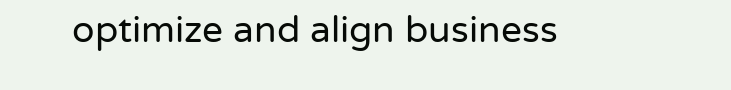optimize and align business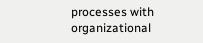processes with organizational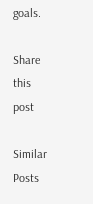goals.

Share this post

Similar Posts